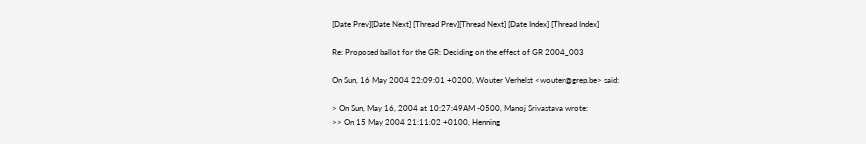[Date Prev][Date Next] [Thread Prev][Thread Next] [Date Index] [Thread Index]

Re: Proposed ballot for the GR: Deciding on the effect of GR 2004_003

On Sun, 16 May 2004 22:09:01 +0200, Wouter Verhelst <wouter@grep.be> said:

> On Sun, May 16, 2004 at 10:27:49AM -0500, Manoj Srivastava wrote:
>> On 15 May 2004 21:11:02 +0100, Henning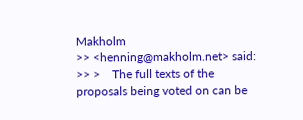Makholm
>> <henning@makholm.net> said:
>> >    The full texts of the proposals being voted on can be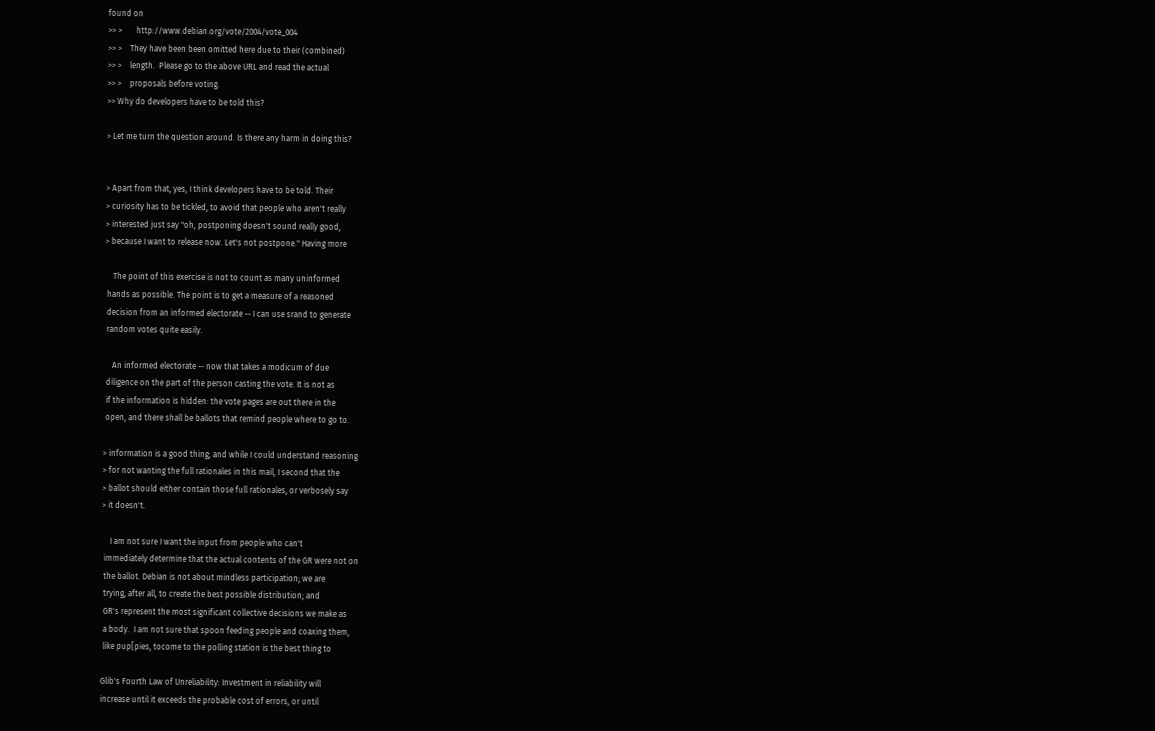found on
>> >       http://www.debian.org/vote/2004/vote_004
>> >    They have been been omitted here due to their (combined)
>> >    length.  Please go to the above URL and read the actual
>> >    proposals before voting.
>> Why do developers have to be told this?

> Let me turn the question around. Is there any harm in doing this?


> Apart from that, yes, I think developers have to be told. Their
> curiosity has to be tickled, to avoid that people who aren't really
> interested just say "oh, postponing doesn't sound really good,
> because I want to release now. Let's not postpone." Having more

    The point of this exercise is not to count as many uninformed
 hands as possible. The point is to get a measure of a reasoned
 decision from an informed electorate -- I can use srand to generate
 random votes quite easily.

    An informed electorate -- now that takes a modicum of due
 diligence on the part of the person casting the vote. It is not as
 if the information is hidden: the vote pages are out there in the
 open, and there shall be ballots that remind people where to go to.

> information is a good thing; and while I could understand reasoning
> for not wanting the full rationales in this mail, I second that the
> ballot should either contain those full rationales, or verbosely say
> it doesn't.

    I am not sure I want the input from people who can't
 immediately determine that the actual contents of the GR were not on
 the ballot. Debian is not about mindless participation; we are
 trying, after all, to create the best possible distribution; and
 GR's represent the most significant collective decisions we make as
 a body.  I am not sure that spoon feeding people and coaxing them,
 like pup[pies, tocome to the polling station is the best thing to

Glib's Fourth Law of Unreliability: Investment in reliability will
increase until it exceeds the probable cost of errors, or until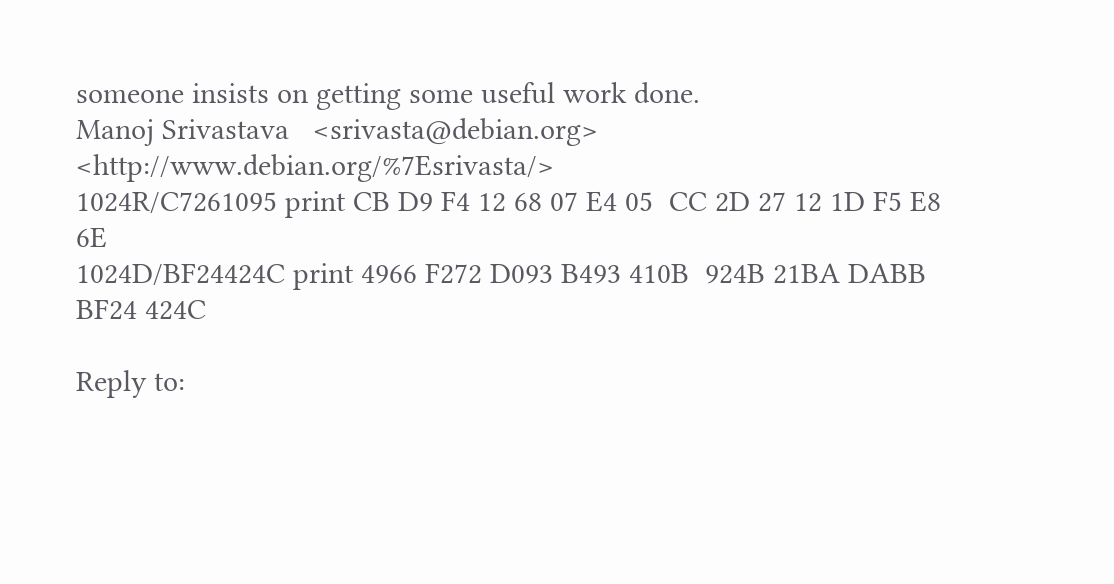someone insists on getting some useful work done.
Manoj Srivastava   <srivasta@debian.org>  <http://www.debian.org/%7Esrivasta/>
1024R/C7261095 print CB D9 F4 12 68 07 E4 05  CC 2D 27 12 1D F5 E8 6E
1024D/BF24424C print 4966 F272 D093 B493 410B  924B 21BA DABB BF24 424C

Reply to: